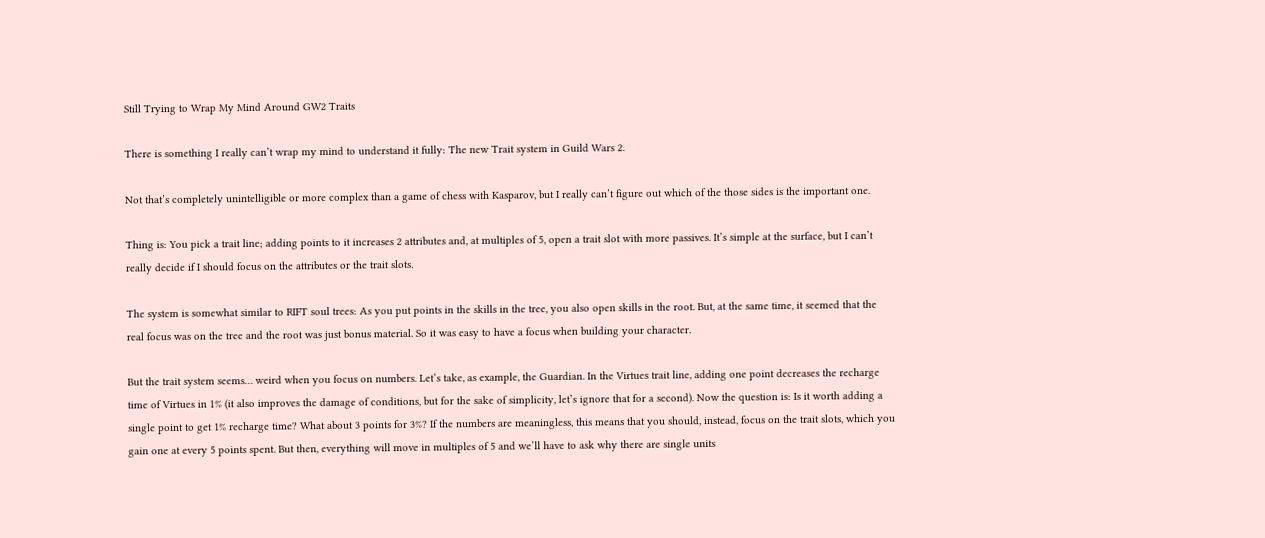Still Trying to Wrap My Mind Around GW2 Traits

There is something I really can’t wrap my mind to understand it fully: The new Trait system in Guild Wars 2.

Not that’s completely unintelligible or more complex than a game of chess with Kasparov, but I really can’t figure out which of the those sides is the important one.

Thing is: You pick a trait line; adding points to it increases 2 attributes and, at multiples of 5, open a trait slot with more passives. It’s simple at the surface, but I can’t really decide if I should focus on the attributes or the trait slots.

The system is somewhat similar to RIFT soul trees: As you put points in the skills in the tree, you also open skills in the root. But, at the same time, it seemed that the real focus was on the tree and the root was just bonus material. So it was easy to have a focus when building your character.

But the trait system seems… weird when you focus on numbers. Let’s take, as example, the Guardian. In the Virtues trait line, adding one point decreases the recharge time of Virtues in 1% (it also improves the damage of conditions, but for the sake of simplicity, let’s ignore that for a second). Now the question is: Is it worth adding a single point to get 1% recharge time? What about 3 points for 3%? If the numbers are meaningless, this means that you should, instead, focus on the trait slots, which you gain one at every 5 points spent. But then, everything will move in multiples of 5 and we’ll have to ask why there are single units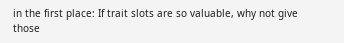in the first place: If trait slots are so valuable, why not give those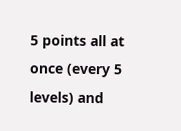5 points all at once (every 5 levels) and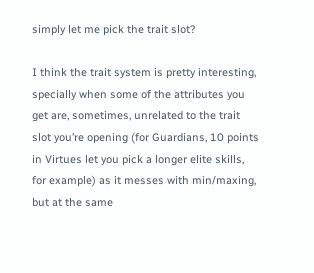simply let me pick the trait slot?

I think the trait system is pretty interesting, specially when some of the attributes you get are, sometimes, unrelated to the trait slot you’re opening (for Guardians, 10 points in Virtues let you pick a longer elite skills, for example) as it messes with min/maxing, but at the same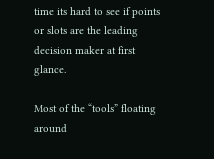time its hard to see if points or slots are the leading decision maker at first glance.

Most of the “tools” floating around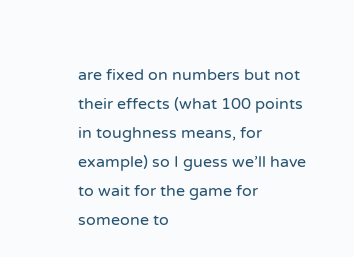are fixed on numbers but not their effects (what 100 points in toughness means, for example) so I guess we’ll have to wait for the game for someone to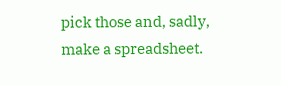pick those and, sadly, make a spreadsheet.